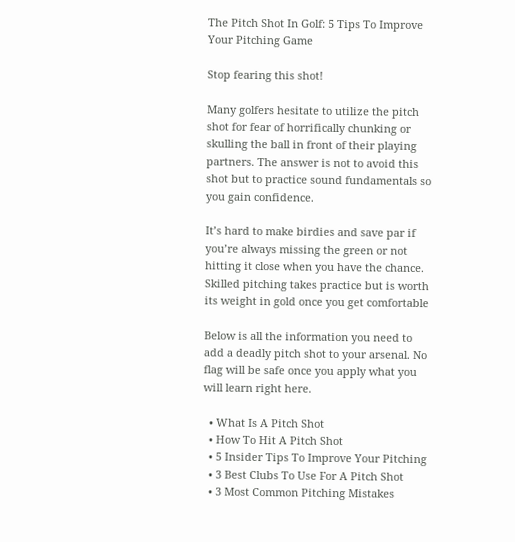The Pitch Shot In Golf: 5 Tips To Improve Your Pitching Game

Stop fearing this shot!

Many golfers hesitate to utilize the pitch shot for fear of horrifically chunking or skulling the ball in front of their playing partners. The answer is not to avoid this shot but to practice sound fundamentals so you gain confidence.

It’s hard to make birdies and save par if you’re always missing the green or not hitting it close when you have the chance. Skilled pitching takes practice but is worth its weight in gold once you get comfortable

Below is all the information you need to add a deadly pitch shot to your arsenal. No flag will be safe once you apply what you will learn right here.

  • What Is A Pitch Shot
  • How To Hit A Pitch Shot
  • 5 Insider Tips To Improve Your Pitching
  • 3 Best Clubs To Use For A Pitch Shot
  • 3 Most Common Pitching Mistakes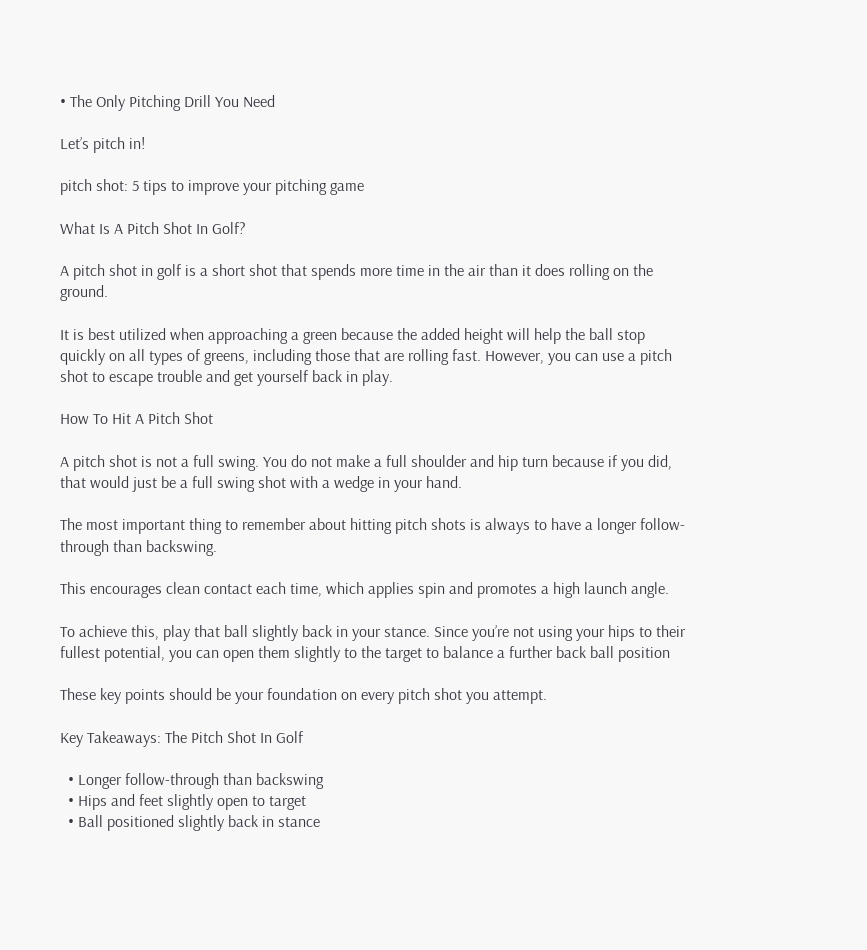• The Only Pitching Drill You Need

Let’s pitch in!

pitch shot: 5 tips to improve your pitching game

What Is A Pitch Shot In Golf?

A pitch shot in golf is a short shot that spends more time in the air than it does rolling on the ground.

It is best utilized when approaching a green because the added height will help the ball stop quickly on all types of greens, including those that are rolling fast. However, you can use a pitch shot to escape trouble and get yourself back in play.

How To Hit A Pitch Shot

A pitch shot is not a full swing. You do not make a full shoulder and hip turn because if you did, that would just be a full swing shot with a wedge in your hand.

The most important thing to remember about hitting pitch shots is always to have a longer follow-through than backswing.

This encourages clean contact each time, which applies spin and promotes a high launch angle.

To achieve this, play that ball slightly back in your stance. Since you’re not using your hips to their fullest potential, you can open them slightly to the target to balance a further back ball position

These key points should be your foundation on every pitch shot you attempt.

Key Takeaways: The Pitch Shot In Golf

  • Longer follow-through than backswing
  • Hips and feet slightly open to target
  • Ball positioned slightly back in stance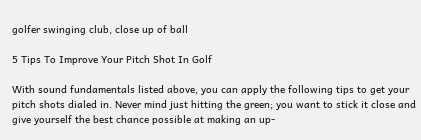golfer swinging club, close up of ball

5 Tips To Improve Your Pitch Shot In Golf

With sound fundamentals listed above, you can apply the following tips to get your pitch shots dialed in. Never mind just hitting the green; you want to stick it close and give yourself the best chance possible at making an up-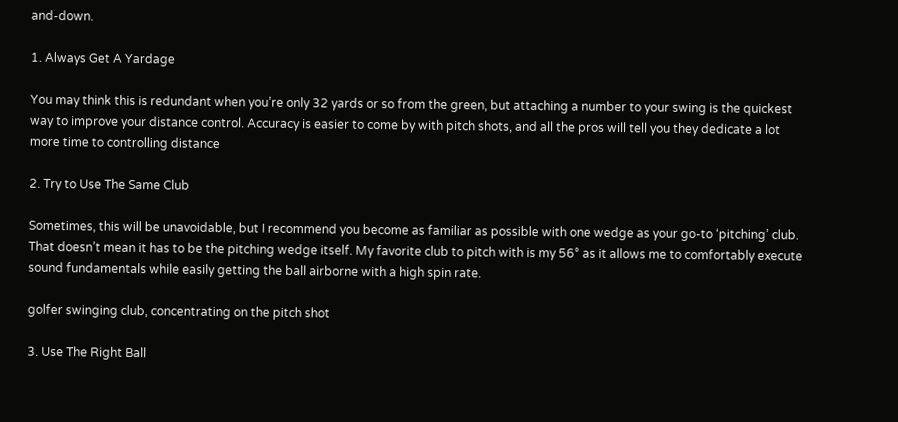and-down.

1. Always Get A Yardage

You may think this is redundant when you’re only 32 yards or so from the green, but attaching a number to your swing is the quickest way to improve your distance control. Accuracy is easier to come by with pitch shots, and all the pros will tell you they dedicate a lot more time to controlling distance

2. Try to Use The Same Club

Sometimes, this will be unavoidable, but I recommend you become as familiar as possible with one wedge as your go-to ‘pitching’ club. That doesn’t mean it has to be the pitching wedge itself. My favorite club to pitch with is my 56° as it allows me to comfortably execute sound fundamentals while easily getting the ball airborne with a high spin rate.

golfer swinging club, concentrating on the pitch shot

3. Use The Right Ball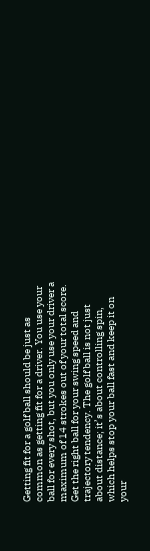Getting fit for a golf ball should be just as common as getting fit for a driver. You use your ball for every shot, but you only use your driver a maximum of 14 strokes out of your total score. Get the right ball for your swing speed and trajectory tendency. The golf ball is not just about distance; it’s about controlling spin, which helps stop your ball fast and keep it on your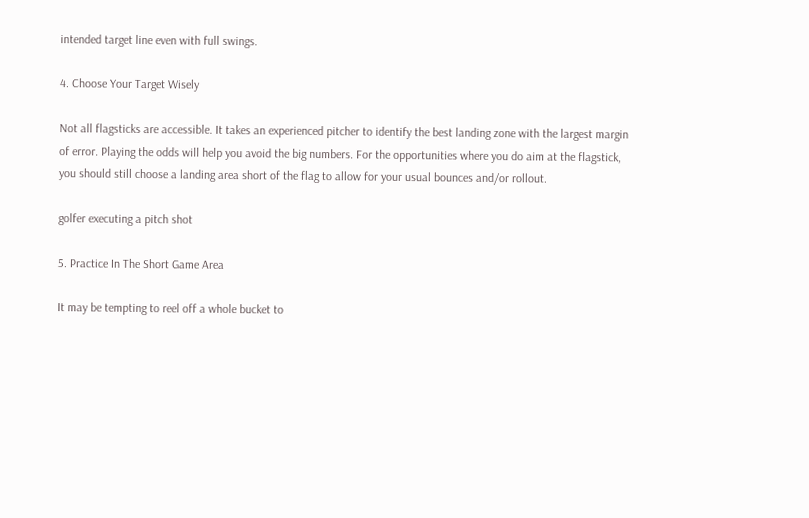intended target line even with full swings.

4. Choose Your Target Wisely

Not all flagsticks are accessible. It takes an experienced pitcher to identify the best landing zone with the largest margin of error. Playing the odds will help you avoid the big numbers. For the opportunities where you do aim at the flagstick, you should still choose a landing area short of the flag to allow for your usual bounces and/or rollout.

golfer executing a pitch shot

5. Practice In The Short Game Area

It may be tempting to reel off a whole bucket to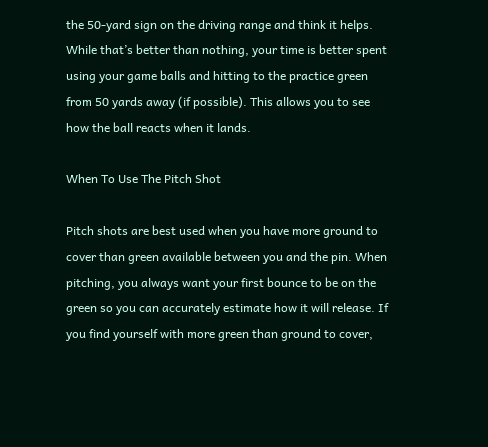the 50-yard sign on the driving range and think it helps. While that’s better than nothing, your time is better spent using your game balls and hitting to the practice green from 50 yards away (if possible). This allows you to see how the ball reacts when it lands.

When To Use The Pitch Shot

Pitch shots are best used when you have more ground to cover than green available between you and the pin. When pitching, you always want your first bounce to be on the green so you can accurately estimate how it will release. If you find yourself with more green than ground to cover,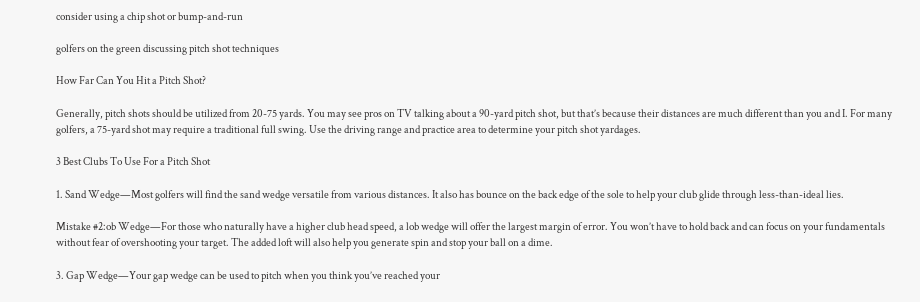consider using a chip shot or bump-and-run

golfers on the green discussing pitch shot techniques

How Far Can You Hit a Pitch Shot?

Generally, pitch shots should be utilized from 20-75 yards. You may see pros on TV talking about a 90-yard pitch shot, but that’s because their distances are much different than you and I. For many golfers, a 75-yard shot may require a traditional full swing. Use the driving range and practice area to determine your pitch shot yardages.

3 Best Clubs To Use For a Pitch Shot

1. Sand Wedge—Most golfers will find the sand wedge versatile from various distances. It also has bounce on the back edge of the sole to help your club glide through less-than-ideal lies.

Mistake #2:ob Wedge—For those who naturally have a higher club head speed, a lob wedge will offer the largest margin of error. You won’t have to hold back and can focus on your fundamentals without fear of overshooting your target. The added loft will also help you generate spin and stop your ball on a dime.

3. Gap Wedge—Your gap wedge can be used to pitch when you think you’ve reached your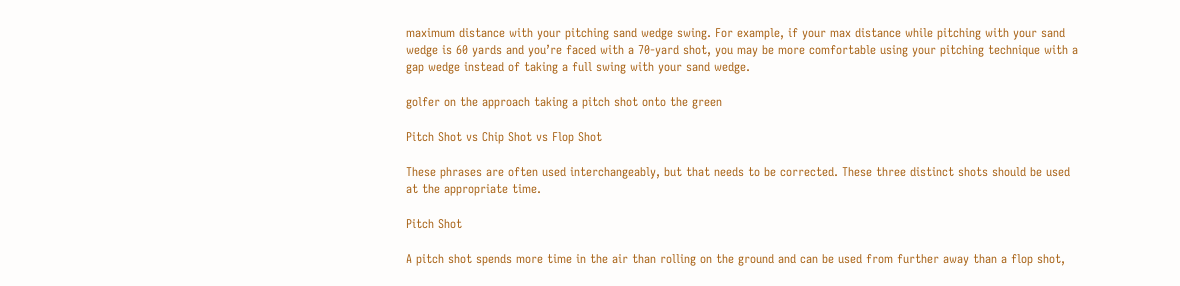maximum distance with your pitching sand wedge swing. For example, if your max distance while pitching with your sand wedge is 60 yards and you’re faced with a 70-yard shot, you may be more comfortable using your pitching technique with a gap wedge instead of taking a full swing with your sand wedge.

golfer on the approach taking a pitch shot onto the green

Pitch Shot vs Chip Shot vs Flop Shot

These phrases are often used interchangeably, but that needs to be corrected. These three distinct shots should be used at the appropriate time.

Pitch Shot

A pitch shot spends more time in the air than rolling on the ground and can be used from further away than a flop shot,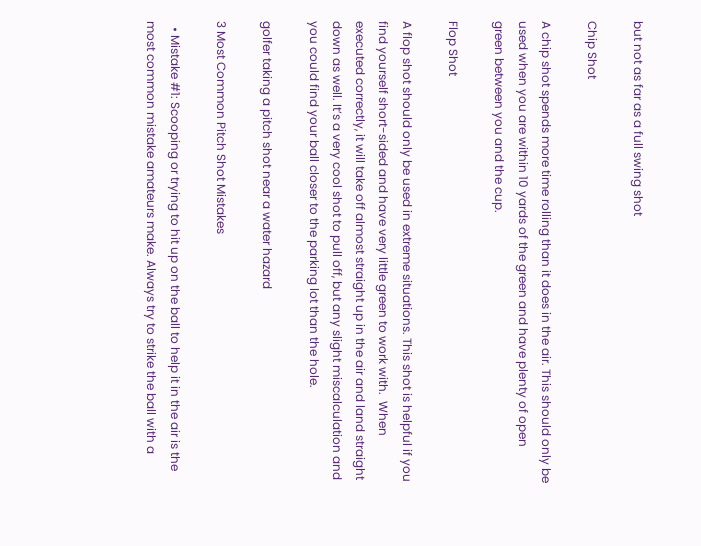but not as far as a full swing shot

Chip Shot

A chip shot spends more time rolling than it does in the air. This should only be used when you are within 10 yards of the green and have plenty of open green between you and the cup.

Flop Shot

A flop shot should only be used in extreme situations. This shot is helpful if you find yourself short-sided and have very little green to work with.  When executed correctly, it will take off almost straight up in the air and land straight down as well. It’s a very cool shot to pull off, but any slight miscalculation and you could find your ball closer to the parking lot than the hole.

golfer taking a pitch shot near a water hazard

3 Most Common Pitch Shot Mistakes

  • Mistake #1: Scooping or trying to hit up on the ball to help it in the air is the most common mistake amateurs make. Always try to strike the ball with a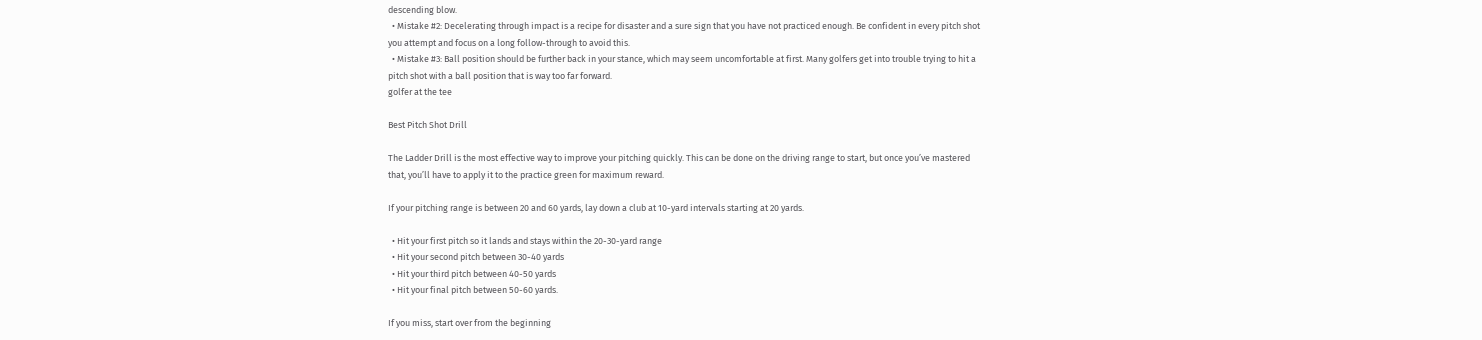descending blow.
  • Mistake #2: Decelerating through impact is a recipe for disaster and a sure sign that you have not practiced enough. Be confident in every pitch shot you attempt and focus on a long follow-through to avoid this.
  • Mistake #3: Ball position should be further back in your stance, which may seem uncomfortable at first. Many golfers get into trouble trying to hit a pitch shot with a ball position that is way too far forward.
golfer at the tee

Best Pitch Shot Drill

The Ladder Drill is the most effective way to improve your pitching quickly. This can be done on the driving range to start, but once you’ve mastered that, you’ll have to apply it to the practice green for maximum reward.

If your pitching range is between 20 and 60 yards, lay down a club at 10-yard intervals starting at 20 yards.

  • Hit your first pitch so it lands and stays within the 20-30-yard range
  • Hit your second pitch between 30-40 yards
  • Hit your third pitch between 40-50 yards
  • Hit your final pitch between 50-60 yards.

If you miss, start over from the beginning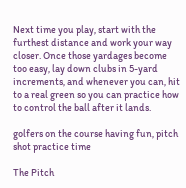Next time you play, start with the furthest distance and work your way closer. Once those yardages become too easy, lay down clubs in 5-yard increments, and whenever you can, hit to a real green so you can practice how to control the ball after it lands.

golfers on the course having fun, pitch shot practice time

The Pitch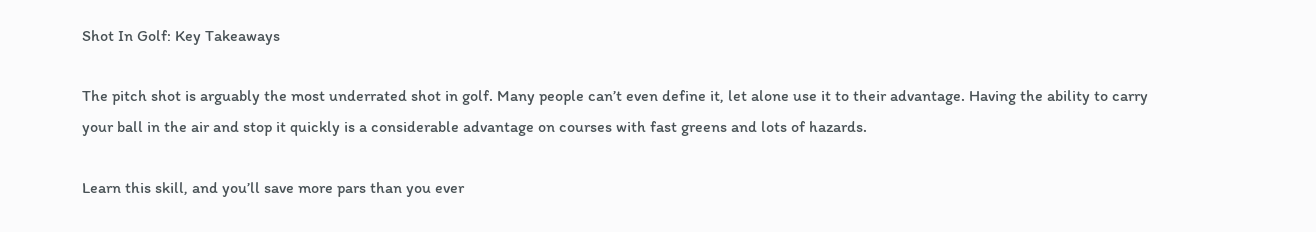Shot In Golf: Key Takeaways

The pitch shot is arguably the most underrated shot in golf. Many people can’t even define it, let alone use it to their advantage. Having the ability to carry your ball in the air and stop it quickly is a considerable advantage on courses with fast greens and lots of hazards.

Learn this skill, and you’ll save more pars than you ever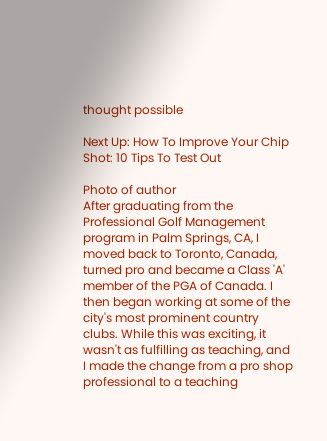thought possible

Next Up: How To Improve Your Chip Shot: 10 Tips To Test Out

Photo of author
After graduating from the Professional Golf Management program in Palm Springs, CA, I moved back to Toronto, Canada, turned pro and became a Class 'A' member of the PGA of Canada. I then began working at some of the city's most prominent country clubs. While this was exciting, it wasn't as fulfilling as teaching, and I made the change from a pro shop professional to a teaching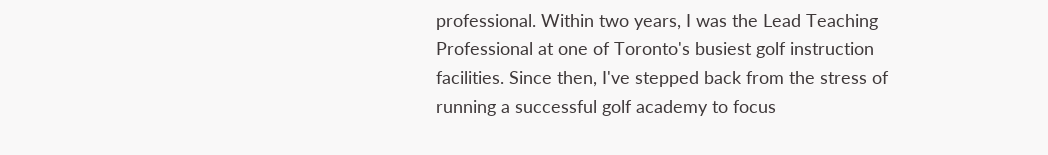professional. Within two years, I was the Lead Teaching Professional at one of Toronto's busiest golf instruction facilities. Since then, I've stepped back from the stress of running a successful golf academy to focus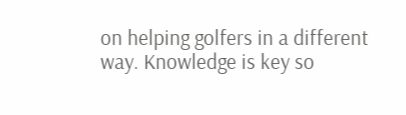on helping golfers in a different way. Knowledge is key so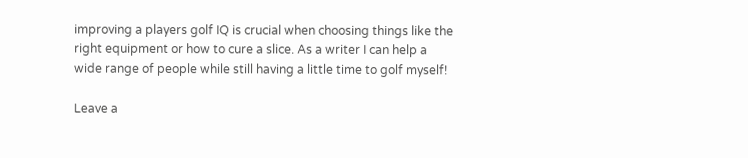improving a players golf IQ is crucial when choosing things like the right equipment or how to cure a slice. As a writer I can help a wide range of people while still having a little time to golf myself!

Leave a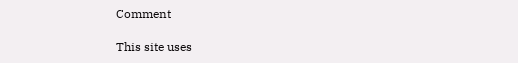Comment

This site uses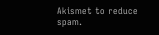Akismet to reduce spam.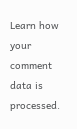Learn how your comment data is processed.